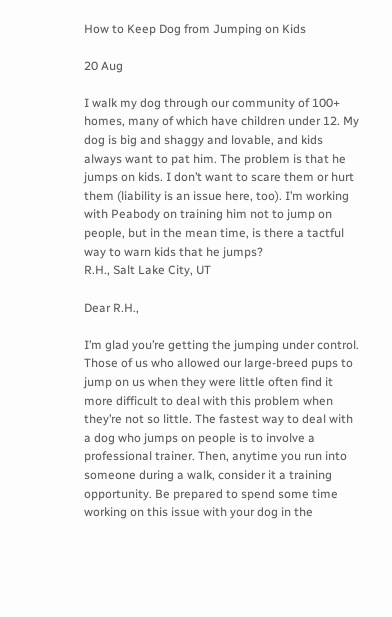How to Keep Dog from Jumping on Kids

20 Aug

I walk my dog through our community of 100+ homes, many of which have children under 12. My dog is big and shaggy and lovable, and kids always want to pat him. The problem is that he jumps on kids. I don’t want to scare them or hurt them (liability is an issue here, too). I’m working with Peabody on training him not to jump on people, but in the mean time, is there a tactful way to warn kids that he jumps?
R.H., Salt Lake City, UT

Dear R.H.,

I’m glad you’re getting the jumping under control. Those of us who allowed our large-breed pups to jump on us when they were little often find it more difficult to deal with this problem when they’re not so little. The fastest way to deal with a dog who jumps on people is to involve a professional trainer. Then, anytime you run into someone during a walk, consider it a training opportunity. Be prepared to spend some time working on this issue with your dog in the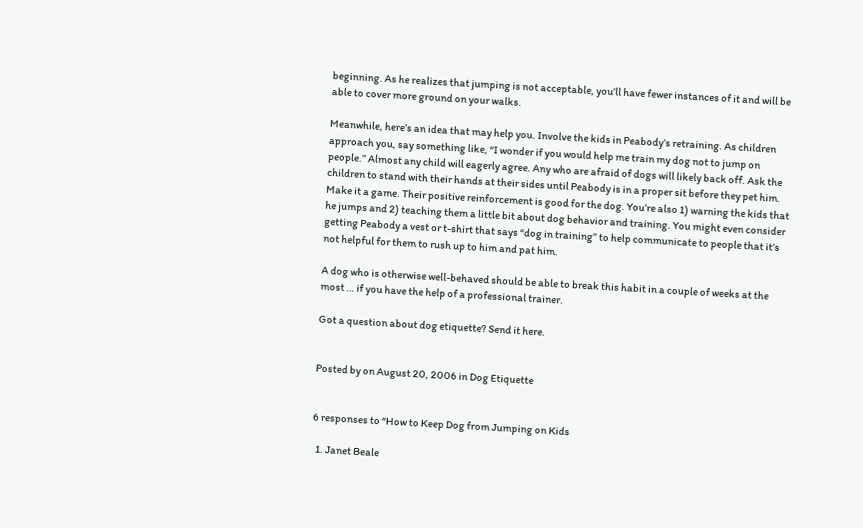beginning. As he realizes that jumping is not acceptable, you’ll have fewer instances of it and will be able to cover more ground on your walks.

Meanwhile, here’s an idea that may help you. Involve the kids in Peabody’s retraining. As children approach you, say something like, “I wonder if you would help me train my dog not to jump on people.” Almost any child will eagerly agree. Any who are afraid of dogs will likely back off. Ask the children to stand with their hands at their sides until Peabody is in a proper sit before they pet him. Make it a game. Their positive reinforcement is good for the dog. You’re also 1) warning the kids that he jumps and 2) teaching them a little bit about dog behavior and training. You might even consider getting Peabody a vest or t-shirt that says “dog in training” to help communicate to people that it’s not helpful for them to rush up to him and pat him.

A dog who is otherwise well-behaved should be able to break this habit in a couple of weeks at the most … if you have the help of a professional trainer.

Got a question about dog etiquette? Send it here.


Posted by on August 20, 2006 in Dog Etiquette


6 responses to “How to Keep Dog from Jumping on Kids

  1. Janet Beale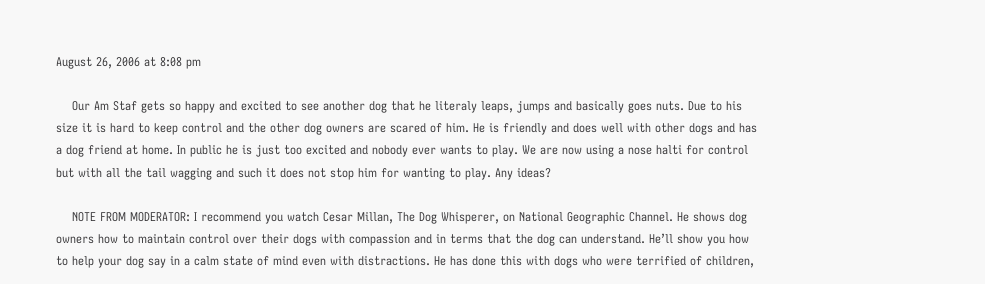August 26, 2006 at 8:08 pm

    Our Am Staf gets so happy and excited to see another dog that he literaly leaps, jumps and basically goes nuts. Due to his size it is hard to keep control and the other dog owners are scared of him. He is friendly and does well with other dogs and has a dog friend at home. In public he is just too excited and nobody ever wants to play. We are now using a nose halti for control but with all the tail wagging and such it does not stop him for wanting to play. Any ideas?

    NOTE FROM MODERATOR: I recommend you watch Cesar Millan, The Dog Whisperer, on National Geographic Channel. He shows dog owners how to maintain control over their dogs with compassion and in terms that the dog can understand. He’ll show you how to help your dog say in a calm state of mind even with distractions. He has done this with dogs who were terrified of children,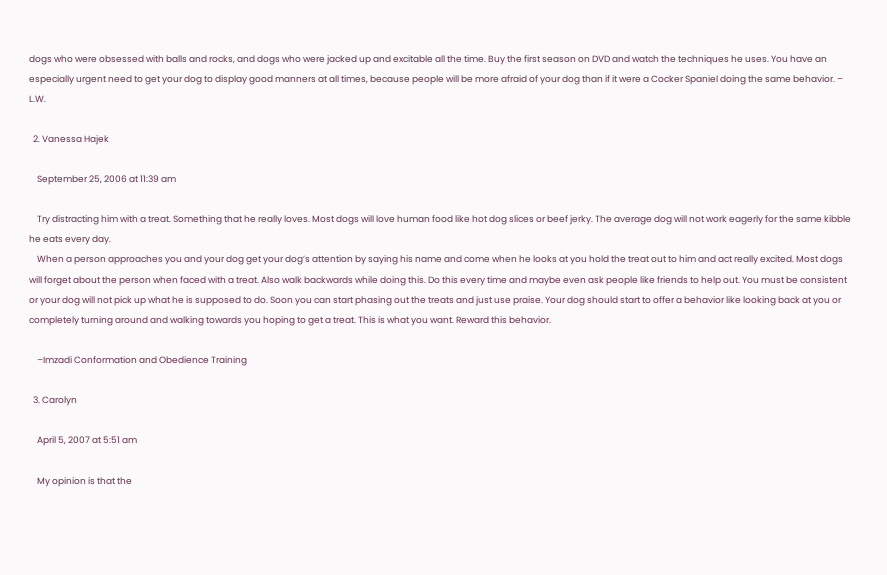dogs who were obsessed with balls and rocks, and dogs who were jacked up and excitable all the time. Buy the first season on DVD and watch the techniques he uses. You have an especially urgent need to get your dog to display good manners at all times, because people will be more afraid of your dog than if it were a Cocker Spaniel doing the same behavior. – L.W.

  2. Vanessa Hajek

    September 25, 2006 at 11:39 am

    Try distracting him with a treat. Something that he really loves. Most dogs will love human food like hot dog slices or beef jerky. The average dog will not work eagerly for the same kibble he eats every day.
    When a person approaches you and your dog get your dog’s attention by saying his name and come when he looks at you hold the treat out to him and act really excited. Most dogs will forget about the person when faced with a treat. Also walk backwards while doing this. Do this every time and maybe even ask people like friends to help out. You must be consistent or your dog will not pick up what he is supposed to do. Soon you can start phasing out the treats and just use praise. Your dog should start to offer a behavior like looking back at you or completely turning around and walking towards you hoping to get a treat. This is what you want. Reward this behavior.

    –Imzadi Conformation and Obedience Training

  3. Carolyn

    April 5, 2007 at 5:51 am

    My opinion is that the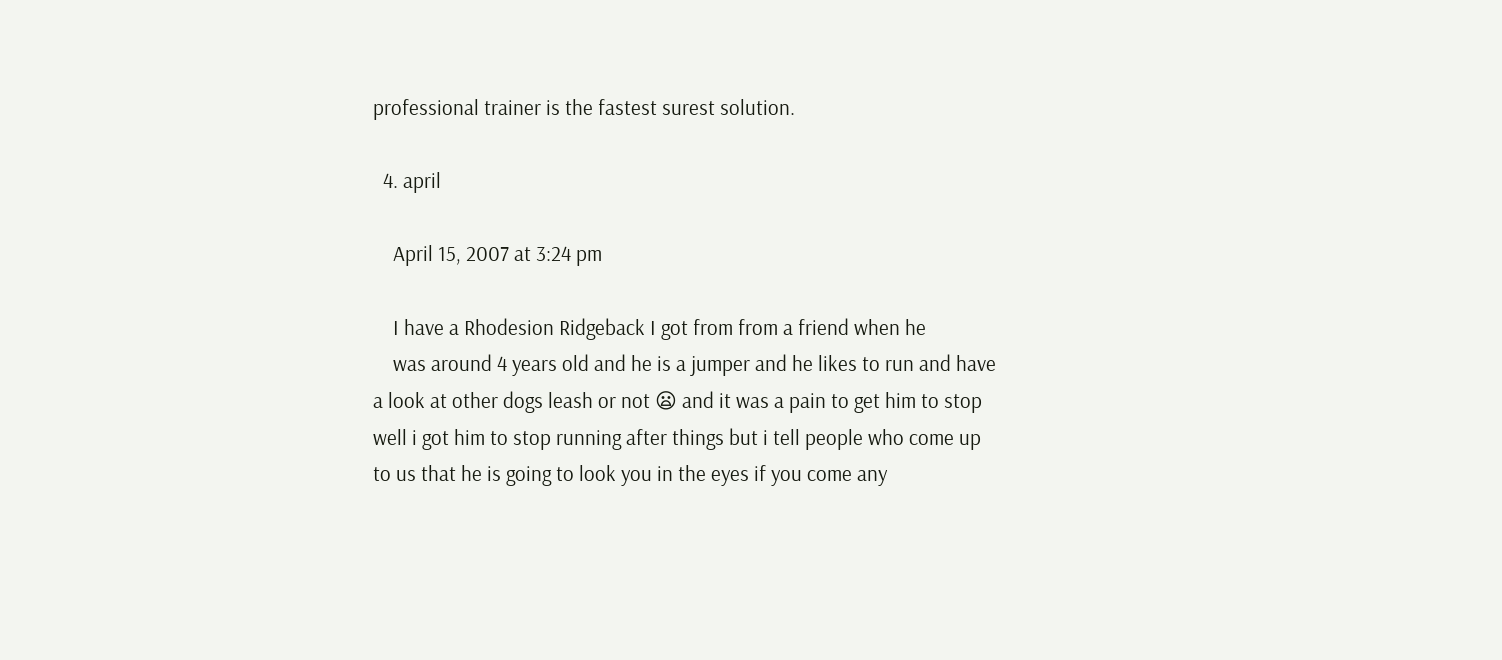professional trainer is the fastest surest solution.

  4. april

    April 15, 2007 at 3:24 pm

    I have a Rhodesion Ridgeback I got from from a friend when he
    was around 4 years old and he is a jumper and he likes to run and have a look at other dogs leash or not 😦 and it was a pain to get him to stop well i got him to stop running after things but i tell people who come up to us that he is going to look you in the eyes if you come any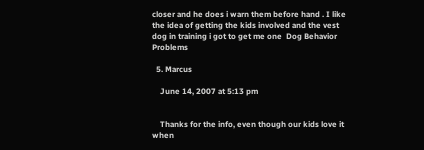closer and he does i warn them before hand . I like the idea of getting the kids involved and the vest dog in training i got to get me one  Dog Behavior Problems

  5. Marcus

    June 14, 2007 at 5:13 pm


    Thanks for the info, even though our kids love it when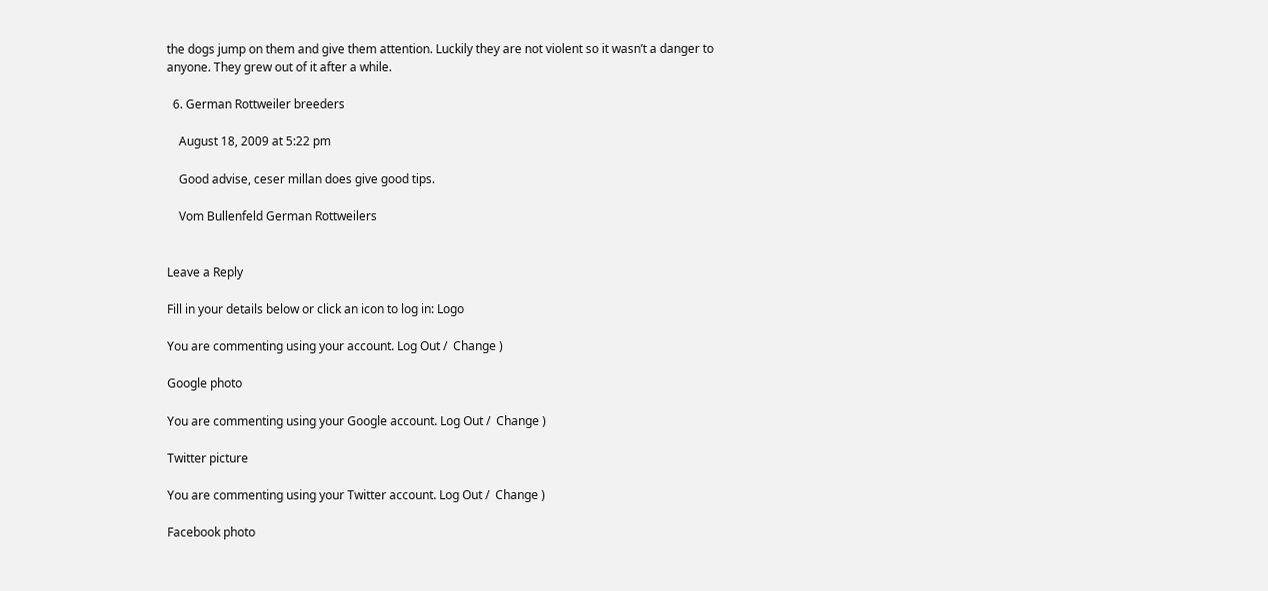the dogs jump on them and give them attention. Luckily they are not violent so it wasn’t a danger to anyone. They grew out of it after a while.

  6. German Rottweiler breeders

    August 18, 2009 at 5:22 pm

    Good advise, ceser millan does give good tips.

    Vom Bullenfeld German Rottweilers


Leave a Reply

Fill in your details below or click an icon to log in: Logo

You are commenting using your account. Log Out /  Change )

Google photo

You are commenting using your Google account. Log Out /  Change )

Twitter picture

You are commenting using your Twitter account. Log Out /  Change )

Facebook photo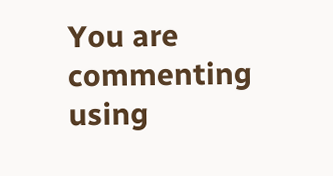You are commenting using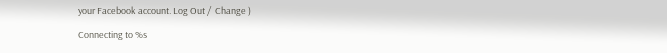your Facebook account. Log Out /  Change )

Connecting to %s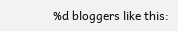%d bloggers like this: